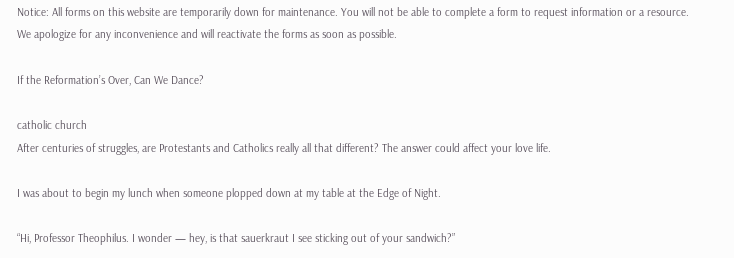Notice: All forms on this website are temporarily down for maintenance. You will not be able to complete a form to request information or a resource. We apologize for any inconvenience and will reactivate the forms as soon as possible.

If the Reformation’s Over, Can We Dance?

catholic church
After centuries of struggles, are Protestants and Catholics really all that different? The answer could affect your love life.

I was about to begin my lunch when someone plopped down at my table at the Edge of Night.

“Hi, Professor Theophilus. I wonder — hey, is that sauerkraut I see sticking out of your sandwich?”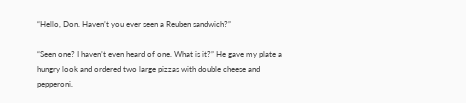“Hello, Don. Haven’t you ever seen a Reuben sandwich?”

“Seen one? I haven’t even heard of one. What is it?” He gave my plate a hungry look and ordered two large pizzas with double cheese and pepperoni.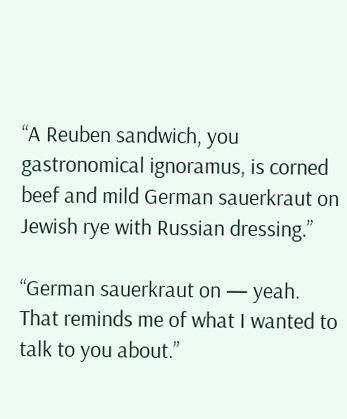“A Reuben sandwich, you gastronomical ignoramus, is corned beef and mild German sauerkraut on Jewish rye with Russian dressing.”

“German sauerkraut on — yeah. That reminds me of what I wanted to talk to you about.”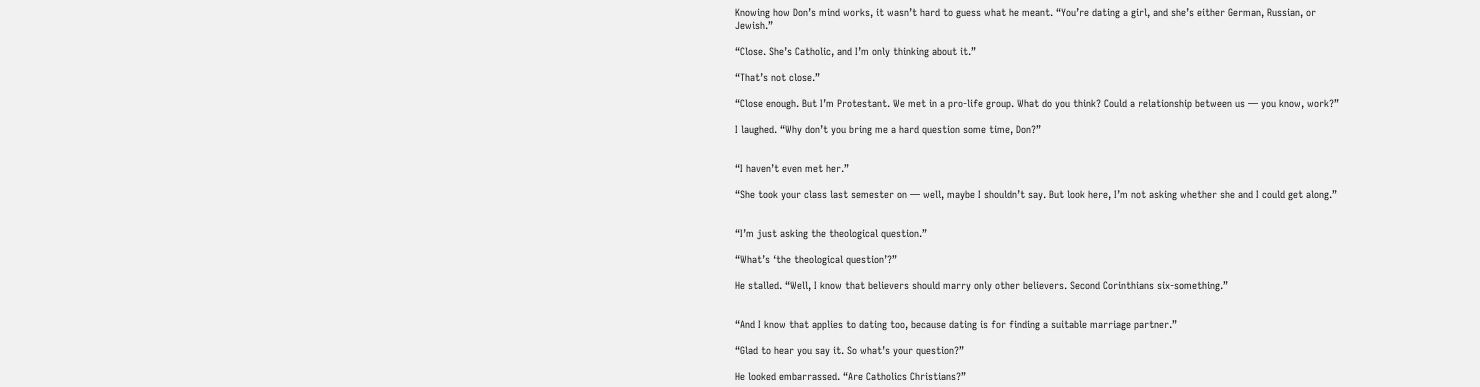Knowing how Don’s mind works, it wasn’t hard to guess what he meant. “You’re dating a girl, and she’s either German, Russian, or Jewish.”

“Close. She’s Catholic, and I’m only thinking about it.”

“That’s not close.”

“Close enough. But I’m Protestant. We met in a pro-life group. What do you think? Could a relationship between us — you know, work?”

I laughed. “Why don’t you bring me a hard question some time, Don?”


“I haven’t even met her.”

“She took your class last semester on — well, maybe I shouldn’t say. But look here, I’m not asking whether she and I could get along.”


“I’m just asking the theological question.”

“What’s ‘the theological question’?”

He stalled. “Well, I know that believers should marry only other believers. Second Corinthians six-something.”


“And I know that applies to dating too, because dating is for finding a suitable marriage partner.”

“Glad to hear you say it. So what’s your question?”

He looked embarrassed. “Are Catholics Christians?”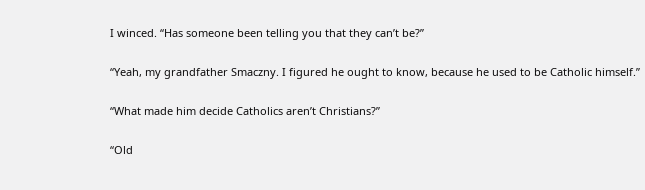I winced. “Has someone been telling you that they can’t be?”

“Yeah, my grandfather Smaczny. I figured he ought to know, because he used to be Catholic himself.”

“What made him decide Catholics aren’t Christians?”

“Old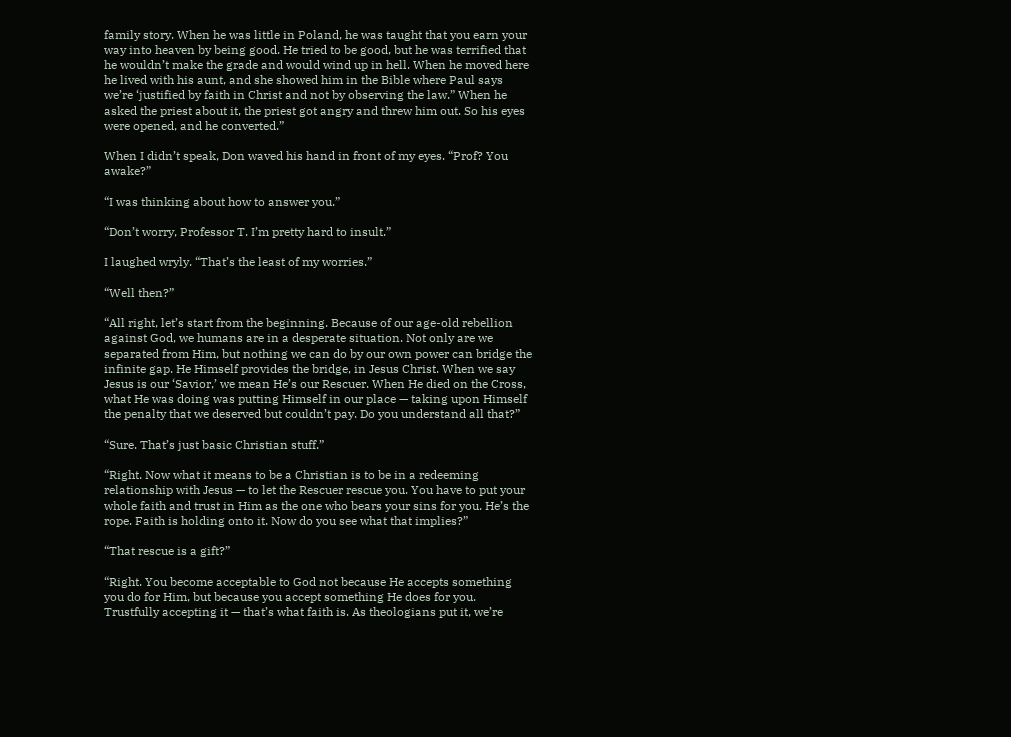family story. When he was little in Poland, he was taught that you earn your way into heaven by being good. He tried to be good, but he was terrified that he wouldn’t make the grade and would wind up in hell. When he moved here he lived with his aunt, and she showed him in the Bible where Paul says we’re ‘justified by faith in Christ and not by observing the law.” When he asked the priest about it, the priest got angry and threw him out. So his eyes were opened, and he converted.”

When I didn’t speak, Don waved his hand in front of my eyes. “Prof? You awake?”

“I was thinking about how to answer you.”

“Don’t worry, Professor T. I’m pretty hard to insult.”

I laughed wryly. “That’s the least of my worries.”

“Well then?”

“All right, let’s start from the beginning. Because of our age-old rebellion against God, we humans are in a desperate situation. Not only are we separated from Him, but nothing we can do by our own power can bridge the infinite gap. He Himself provides the bridge, in Jesus Christ. When we say Jesus is our ‘Savior,’ we mean He’s our Rescuer. When He died on the Cross, what He was doing was putting Himself in our place — taking upon Himself the penalty that we deserved but couldn’t pay. Do you understand all that?”

“Sure. That’s just basic Christian stuff.”

“Right. Now what it means to be a Christian is to be in a redeeming relationship with Jesus — to let the Rescuer rescue you. You have to put your whole faith and trust in Him as the one who bears your sins for you. He’s the rope. Faith is holding onto it. Now do you see what that implies?”

“That rescue is a gift?”

“Right. You become acceptable to God not because He accepts something you do for Him, but because you accept something He does for you. Trustfully accepting it — that’s what faith is. As theologians put it, we’re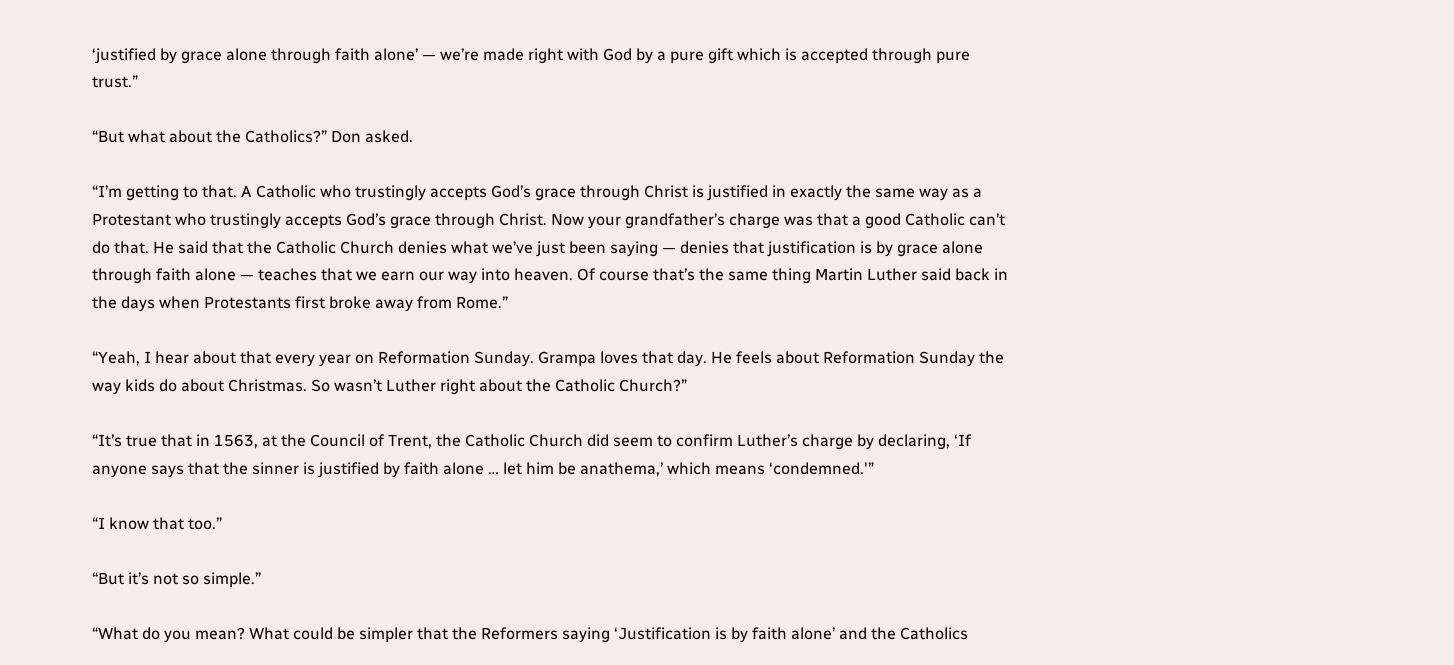‘justified by grace alone through faith alone’ — we’re made right with God by a pure gift which is accepted through pure trust.”

“But what about the Catholics?” Don asked.

“I’m getting to that. A Catholic who trustingly accepts God’s grace through Christ is justified in exactly the same way as a Protestant who trustingly accepts God’s grace through Christ. Now your grandfather’s charge was that a good Catholic can’t do that. He said that the Catholic Church denies what we’ve just been saying — denies that justification is by grace alone through faith alone — teaches that we earn our way into heaven. Of course that’s the same thing Martin Luther said back in the days when Protestants first broke away from Rome.”

“Yeah, I hear about that every year on Reformation Sunday. Grampa loves that day. He feels about Reformation Sunday the way kids do about Christmas. So wasn’t Luther right about the Catholic Church?”

“It’s true that in 1563, at the Council of Trent, the Catholic Church did seem to confirm Luther’s charge by declaring, ‘If anyone says that the sinner is justified by faith alone … let him be anathema,’ which means ‘condemned.'”

“I know that too.”

“But it’s not so simple.”

“What do you mean? What could be simpler that the Reformers saying ‘Justification is by faith alone’ and the Catholics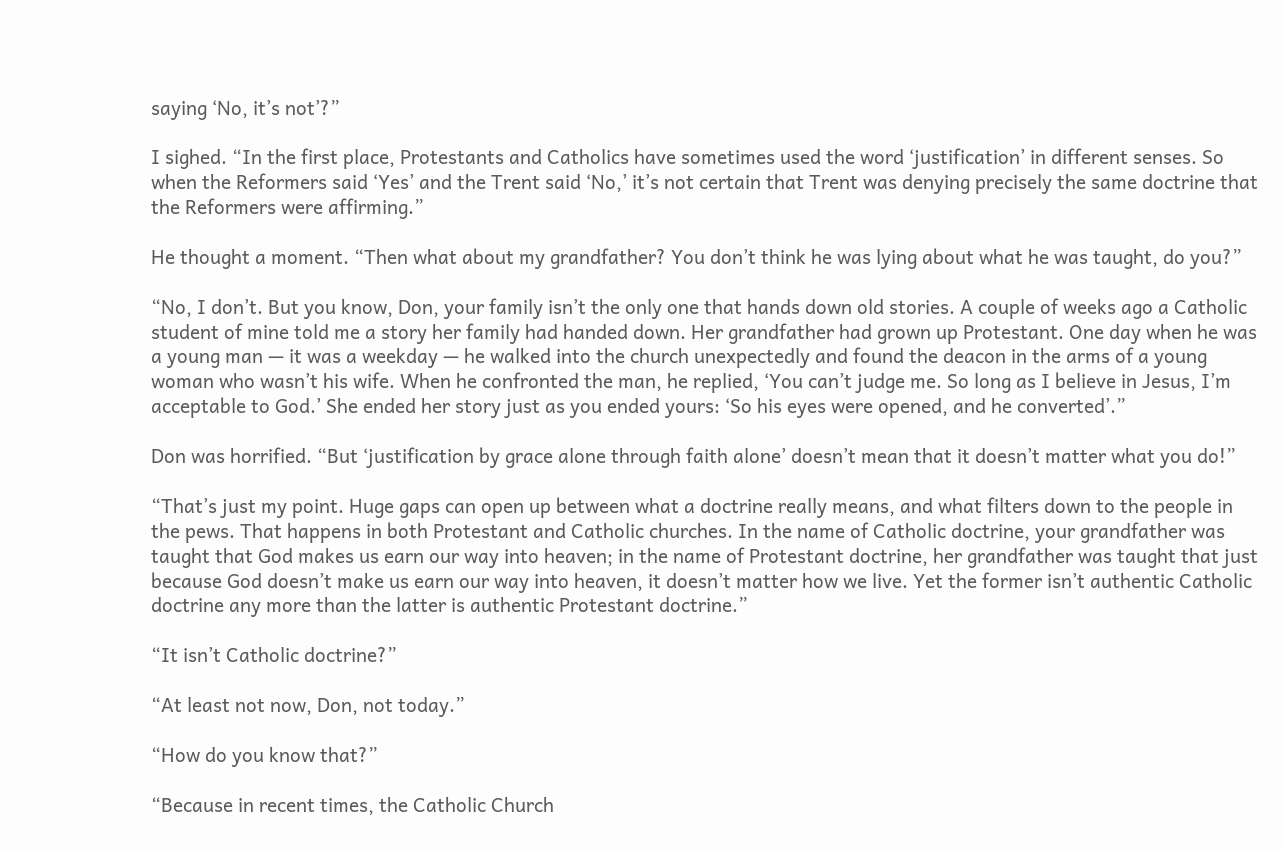saying ‘No, it’s not’?”

I sighed. “In the first place, Protestants and Catholics have sometimes used the word ‘justification’ in different senses. So when the Reformers said ‘Yes’ and the Trent said ‘No,’ it’s not certain that Trent was denying precisely the same doctrine that the Reformers were affirming.”

He thought a moment. “Then what about my grandfather? You don’t think he was lying about what he was taught, do you?”

“No, I don’t. But you know, Don, your family isn’t the only one that hands down old stories. A couple of weeks ago a Catholic student of mine told me a story her family had handed down. Her grandfather had grown up Protestant. One day when he was a young man — it was a weekday — he walked into the church unexpectedly and found the deacon in the arms of a young woman who wasn’t his wife. When he confronted the man, he replied, ‘You can’t judge me. So long as I believe in Jesus, I’m acceptable to God.’ She ended her story just as you ended yours: ‘So his eyes were opened, and he converted’.”

Don was horrified. “But ‘justification by grace alone through faith alone’ doesn’t mean that it doesn’t matter what you do!”

“That’s just my point. Huge gaps can open up between what a doctrine really means, and what filters down to the people in the pews. That happens in both Protestant and Catholic churches. In the name of Catholic doctrine, your grandfather was taught that God makes us earn our way into heaven; in the name of Protestant doctrine, her grandfather was taught that just because God doesn’t make us earn our way into heaven, it doesn’t matter how we live. Yet the former isn’t authentic Catholic doctrine any more than the latter is authentic Protestant doctrine.”

“It isn’t Catholic doctrine?”

“At least not now, Don, not today.”

“How do you know that?”

“Because in recent times, the Catholic Church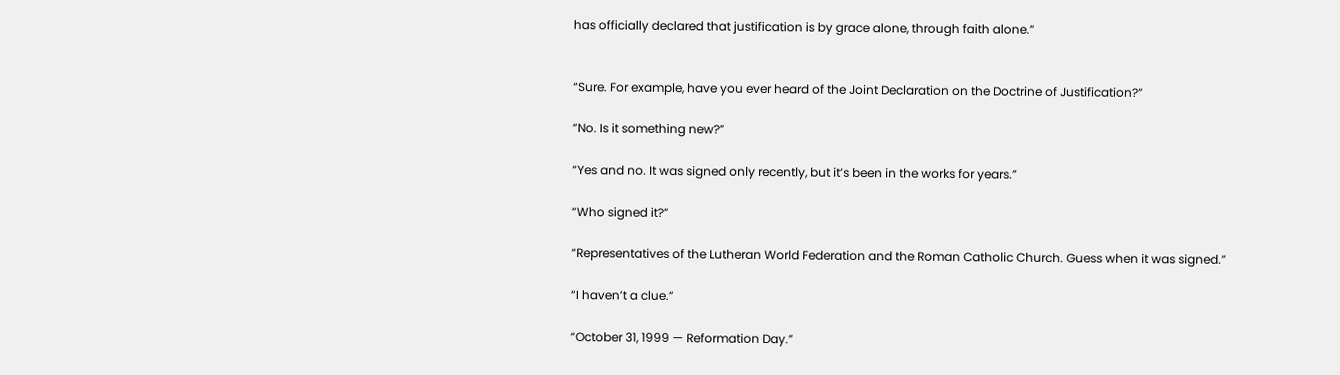has officially declared that justification is by grace alone, through faith alone.”


“Sure. For example, have you ever heard of the Joint Declaration on the Doctrine of Justification?”

“No. Is it something new?”

“Yes and no. It was signed only recently, but it’s been in the works for years.”

“Who signed it?”

“Representatives of the Lutheran World Federation and the Roman Catholic Church. Guess when it was signed.”

“I haven’t a clue.”

“October 31, 1999 — Reformation Day.”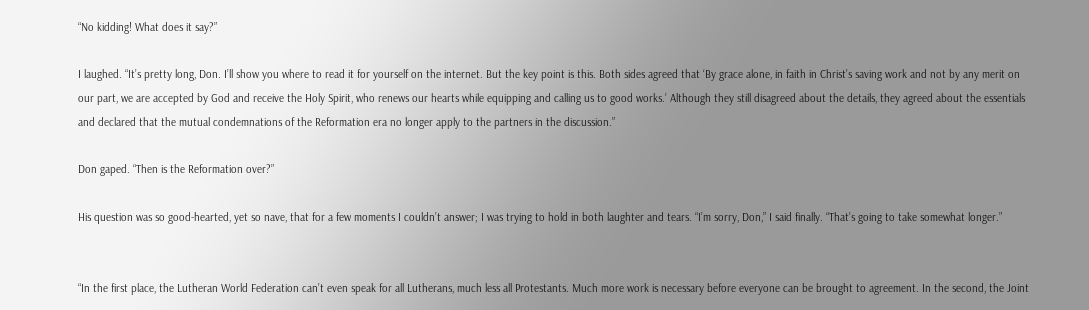“No kidding! What does it say?”

I laughed. “It’s pretty long, Don. I’ll show you where to read it for yourself on the internet. But the key point is this. Both sides agreed that ‘By grace alone, in faith in Christ’s saving work and not by any merit on our part, we are accepted by God and receive the Holy Spirit, who renews our hearts while equipping and calling us to good works.’ Although they still disagreed about the details, they agreed about the essentials and declared that the mutual condemnations of the Reformation era no longer apply to the partners in the discussion.”

Don gaped. “Then is the Reformation over?”

His question was so good-hearted, yet so nave, that for a few moments I couldn’t answer; I was trying to hold in both laughter and tears. “I’m sorry, Don,” I said finally. “That’s going to take somewhat longer.”


“In the first place, the Lutheran World Federation can’t even speak for all Lutherans, much less all Protestants. Much more work is necessary before everyone can be brought to agreement. In the second, the Joint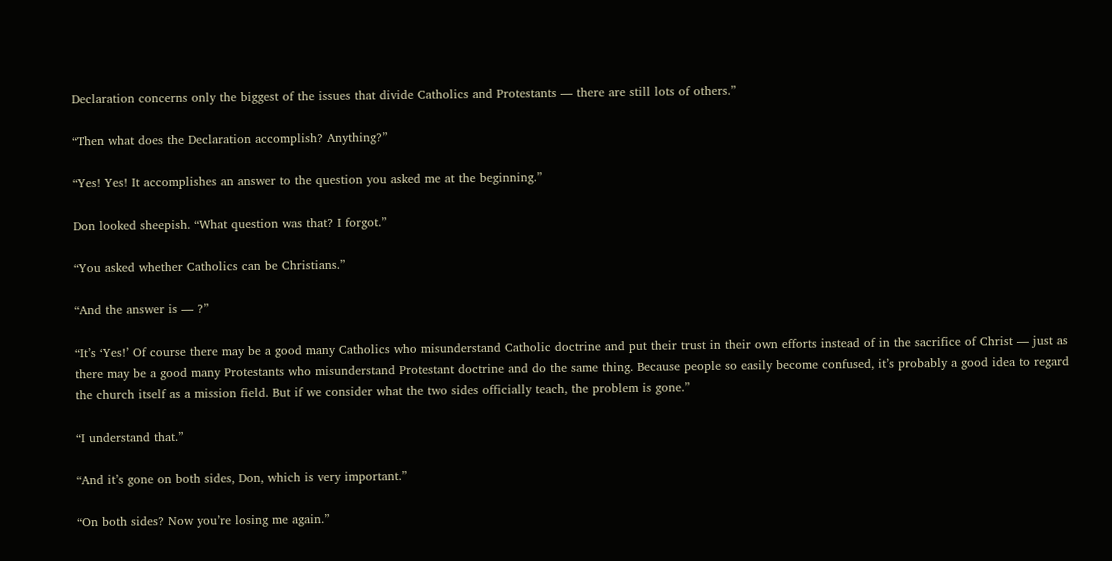Declaration concerns only the biggest of the issues that divide Catholics and Protestants — there are still lots of others.”

“Then what does the Declaration accomplish? Anything?”

“Yes! Yes! It accomplishes an answer to the question you asked me at the beginning.”

Don looked sheepish. “What question was that? I forgot.”

“You asked whether Catholics can be Christians.”

“And the answer is — ?”

“It’s ‘Yes!’ Of course there may be a good many Catholics who misunderstand Catholic doctrine and put their trust in their own efforts instead of in the sacrifice of Christ — just as there may be a good many Protestants who misunderstand Protestant doctrine and do the same thing. Because people so easily become confused, it’s probably a good idea to regard the church itself as a mission field. But if we consider what the two sides officially teach, the problem is gone.”

“I understand that.”

“And it’s gone on both sides, Don, which is very important.”

“On both sides? Now you’re losing me again.”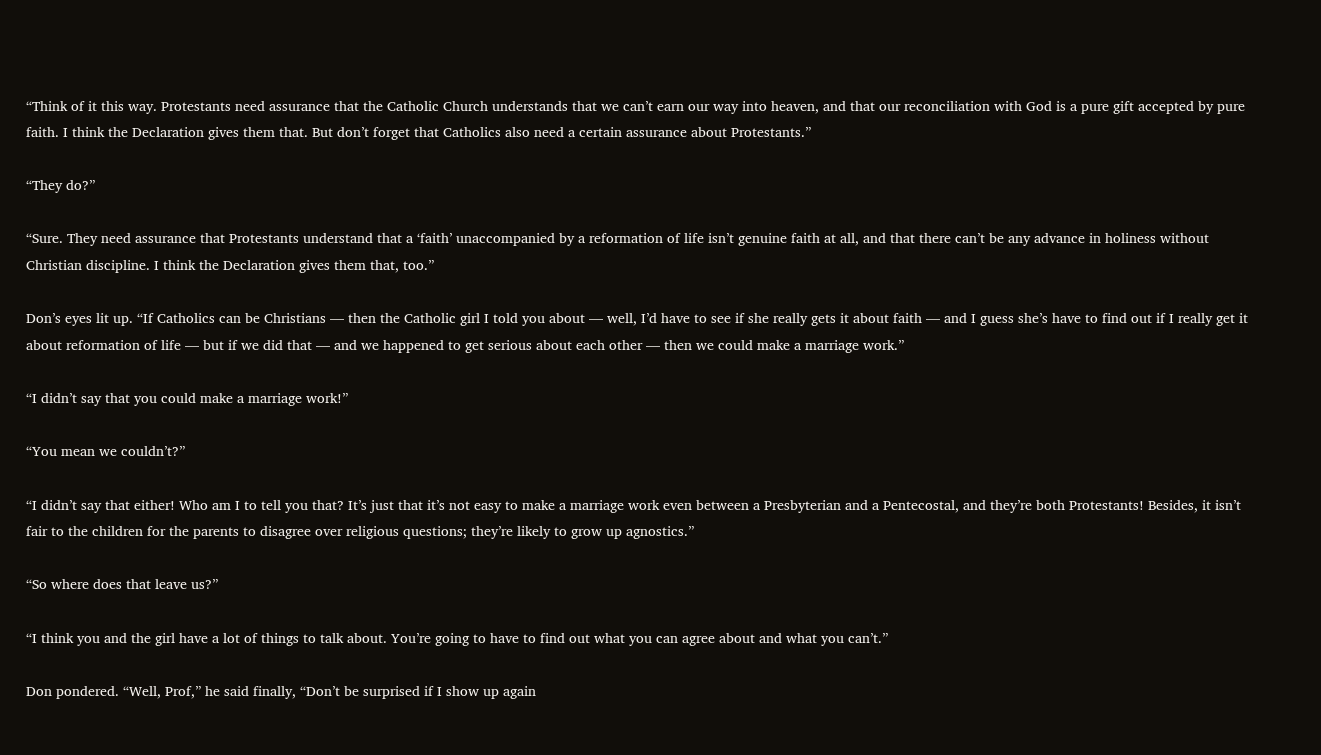“Think of it this way. Protestants need assurance that the Catholic Church understands that we can’t earn our way into heaven, and that our reconciliation with God is a pure gift accepted by pure faith. I think the Declaration gives them that. But don’t forget that Catholics also need a certain assurance about Protestants.”

“They do?”

“Sure. They need assurance that Protestants understand that a ‘faith’ unaccompanied by a reformation of life isn’t genuine faith at all, and that there can’t be any advance in holiness without Christian discipline. I think the Declaration gives them that, too.”

Don’s eyes lit up. “If Catholics can be Christians — then the Catholic girl I told you about — well, I’d have to see if she really gets it about faith — and I guess she’s have to find out if I really get it about reformation of life — but if we did that — and we happened to get serious about each other — then we could make a marriage work.”

“I didn’t say that you could make a marriage work!”

“You mean we couldn’t?”

“I didn’t say that either! Who am I to tell you that? It’s just that it’s not easy to make a marriage work even between a Presbyterian and a Pentecostal, and they’re both Protestants! Besides, it isn’t fair to the children for the parents to disagree over religious questions; they’re likely to grow up agnostics.”

“So where does that leave us?”

“I think you and the girl have a lot of things to talk about. You’re going to have to find out what you can agree about and what you can’t.”

Don pondered. “Well, Prof,” he said finally, “Don’t be surprised if I show up again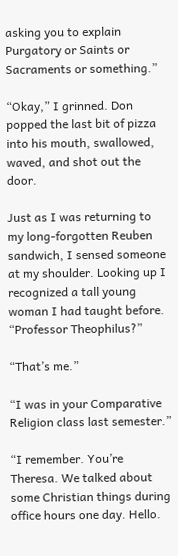asking you to explain Purgatory or Saints or Sacraments or something.”

“Okay,” I grinned. Don popped the last bit of pizza into his mouth, swallowed, waved, and shot out the door.

Just as I was returning to my long-forgotten Reuben sandwich, I sensed someone at my shoulder. Looking up I recognized a tall young woman I had taught before. “Professor Theophilus?”

“That’s me.”

“I was in your Comparative Religion class last semester.”

“I remember. You’re Theresa. We talked about some Christian things during office hours one day. Hello.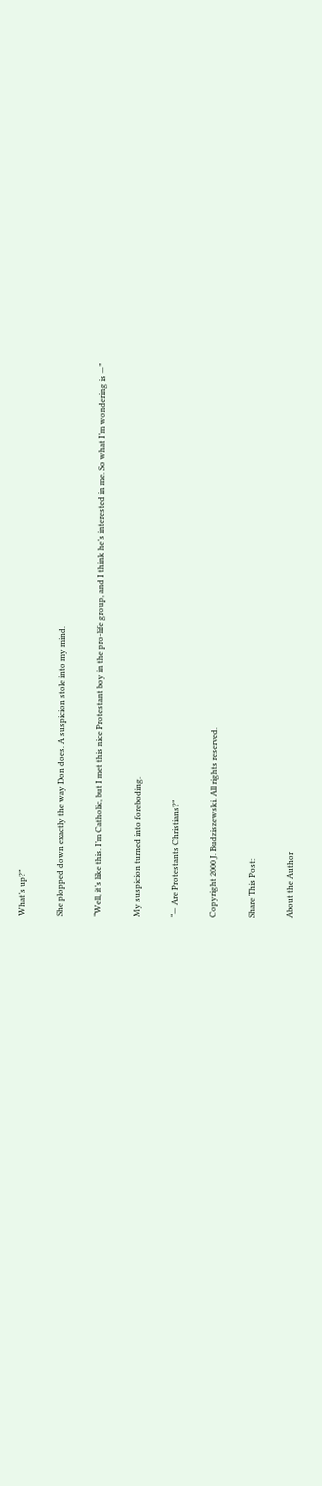What’s up?”

She plopped down exactly the way Don does. A suspicion stole into my mind.

“Well, it’s like this. I’m Catholic, but I met this nice Protestant boy in the pro-life group, and I think he’s interested in me. So what I’m wondering is —”

My suspicion turned into foreboding.

“— Are Protestants Christians?”

Copyright 2000 J. Budziszewski. All rights reserved.

Share This Post:

About the Author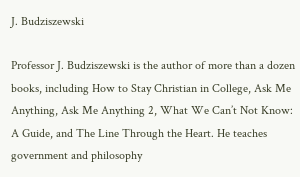J. Budziszewski

Professor J. Budziszewski is the author of more than a dozen books, including How to Stay Christian in College, Ask Me Anything, Ask Me Anything 2, What We Can’t Not Know: A Guide, and The Line Through the Heart. He teaches government and philosophy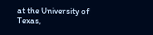at the University of Texas,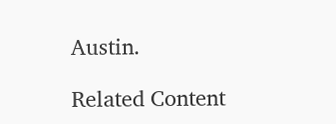Austin.

Related Content